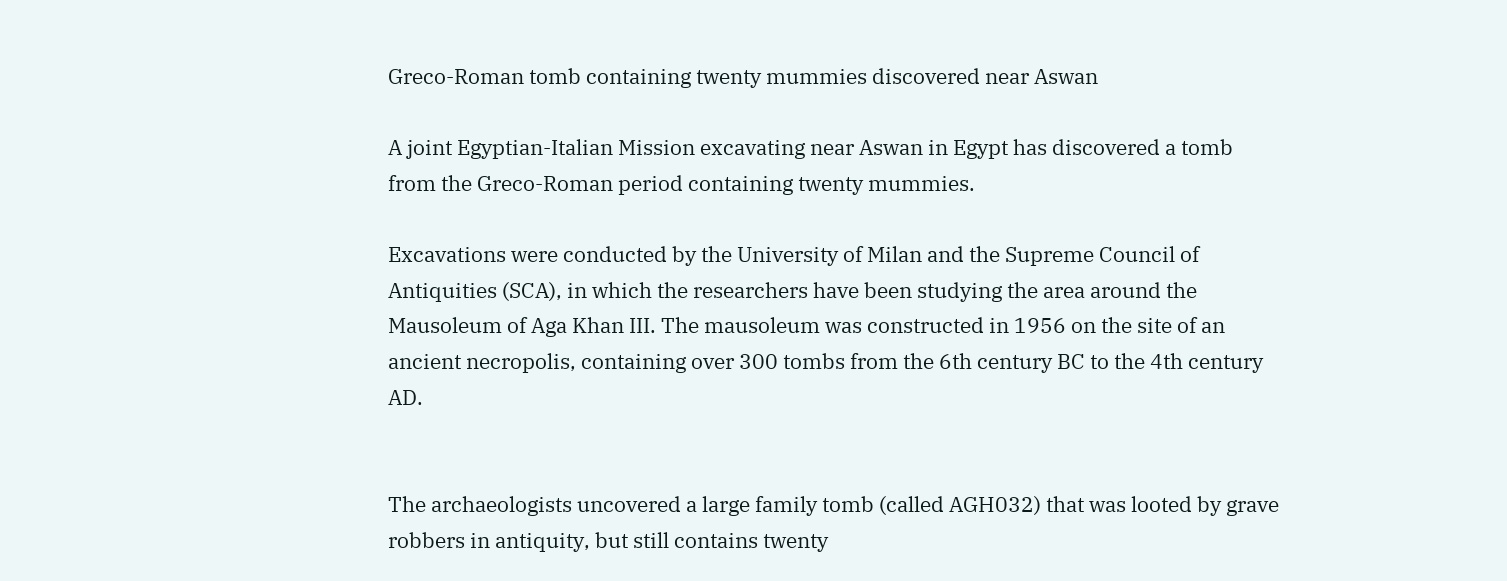Greco-Roman tomb containing twenty mummies discovered near Aswan

A joint Egyptian-Italian Mission excavating near Aswan in Egypt has discovered a tomb from the Greco-Roman period containing twenty mummies.

Excavations were conducted by the University of Milan and the Supreme Council of Antiquities (SCA), in which the researchers have been studying the area around the Mausoleum of Aga Khan III. The mausoleum was constructed in 1956 on the site of an ancient necropolis, containing over 300 tombs from the 6th century BC to the 4th century AD.


The archaeologists uncovered a large family tomb (called AGH032) that was looted by grave robbers in antiquity, but still contains twenty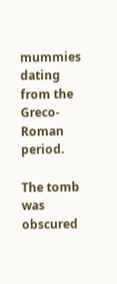mummies dating from the Greco-Roman period.

The tomb was obscured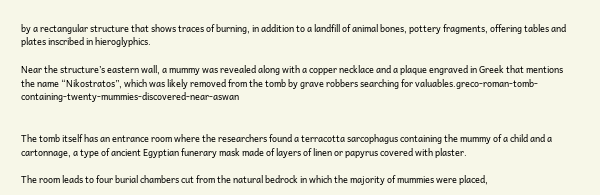by a rectangular structure that shows traces of burning, in addition to a landfill of animal bones, pottery fragments, offering tables and plates inscribed in hieroglyphics.

Near the structure’s eastern wall, a mummy was revealed along with a copper necklace and a plaque engraved in Greek that mentions the name “Nikostratos”, which was likely removed from the tomb by grave robbers searching for valuables.greco-roman-tomb-containing-twenty-mummies-discovered-near-aswan


The tomb itself has an entrance room where the researchers found a terracotta sarcophagus containing the mummy of a child and a cartonnage, a type of ancient Egyptian funerary mask made of layers of linen or papyrus covered with plaster.

The room leads to four burial chambers cut from the natural bedrock in which the majority of mummies were placed,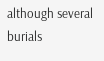although several burials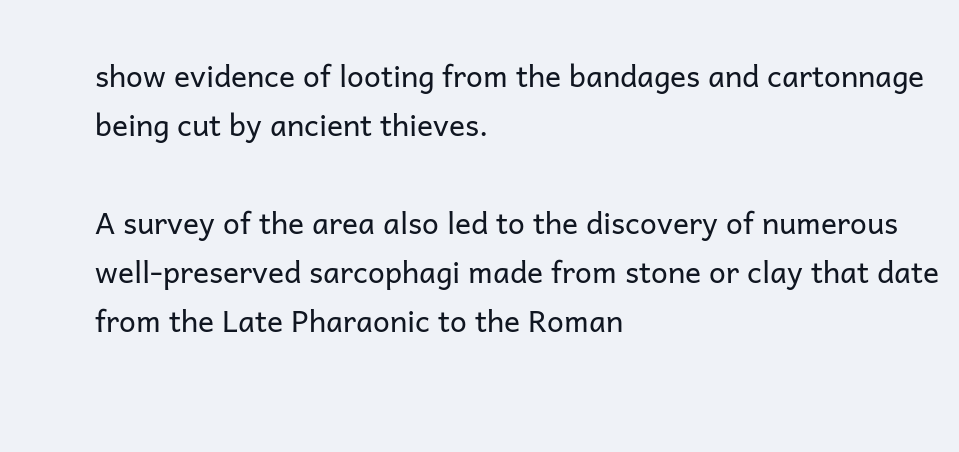show evidence of looting from the bandages and cartonnage being cut by ancient thieves.

A survey of the area also led to the discovery of numerous well-preserved sarcophagi made from stone or clay that date from the Late Pharaonic to the Roman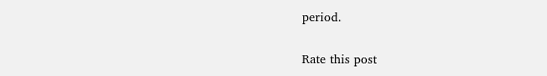period.

Rate this post